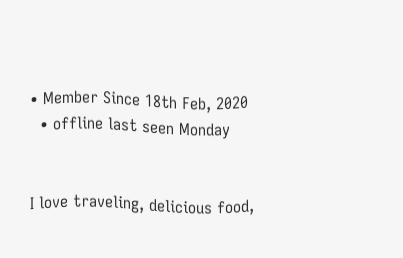• Member Since 18th Feb, 2020
  • offline last seen Monday


I love traveling, delicious food,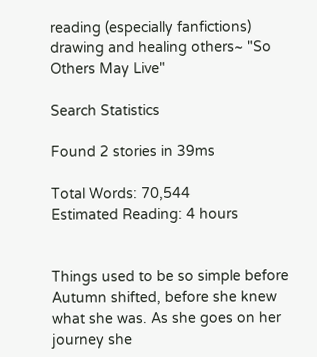reading (especially fanfictions) drawing and healing others~ "So Others May Live"

Search Statistics

Found 2 stories in 39ms

Total Words: 70,544
Estimated Reading: 4 hours


Things used to be so simple before Autumn shifted, before she knew what she was. As she goes on her journey she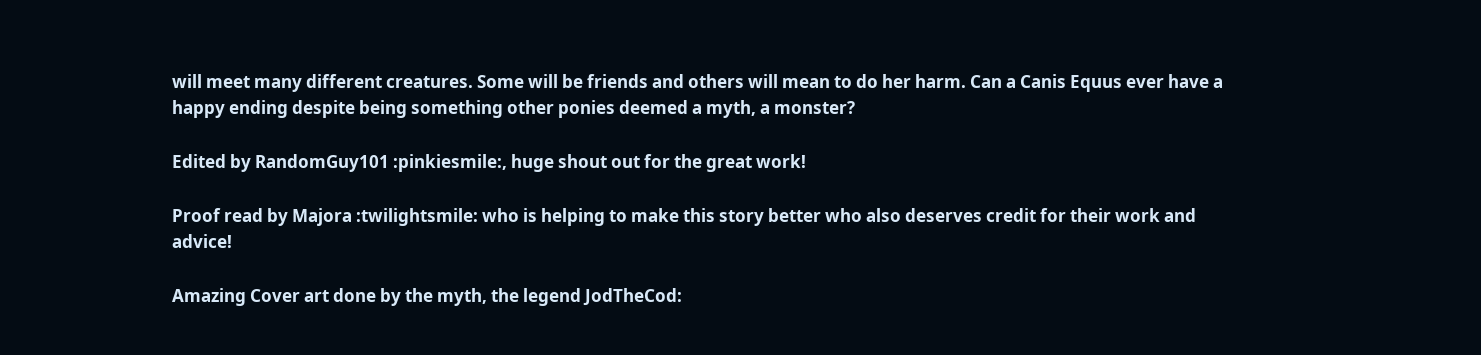will meet many different creatures. Some will be friends and others will mean to do her harm. Can a Canis Equus ever have a happy ending despite being something other ponies deemed a myth, a monster?

Edited by RandomGuy101 :pinkiesmile:, huge shout out for the great work!

Proof read by Majora :twilightsmile: who is helping to make this story better who also deserves credit for their work and advice!

Amazing Cover art done by the myth, the legend JodTheCod: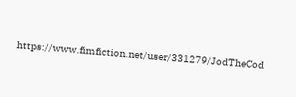https://www.fimfiction.net/user/331279/JodTheCod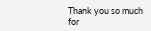Thank you so much for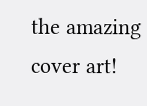the amazing cover art!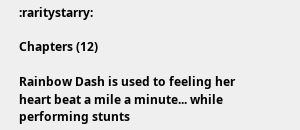:raritystarry:

Chapters (12)

Rainbow Dash is used to feeling her heart beat a mile a minute... while performing stunts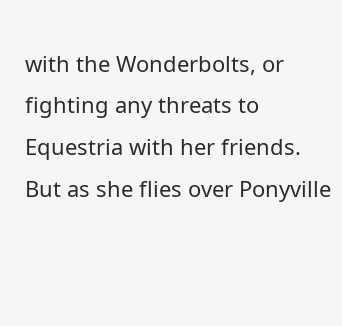with the Wonderbolts, or fighting any threats to Equestria with her friends. But as she flies over Ponyville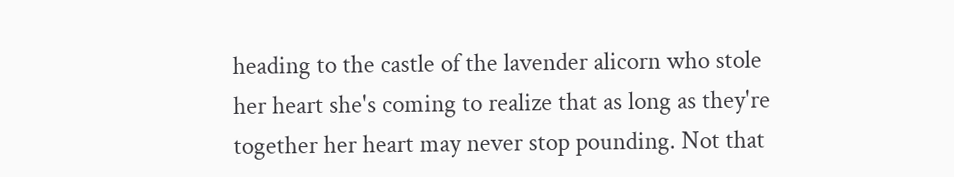heading to the castle of the lavender alicorn who stole her heart she's coming to realize that as long as they're together her heart may never stop pounding. Not that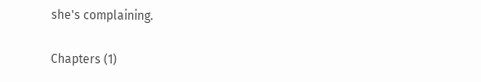she's complaining.

Chapters (1)